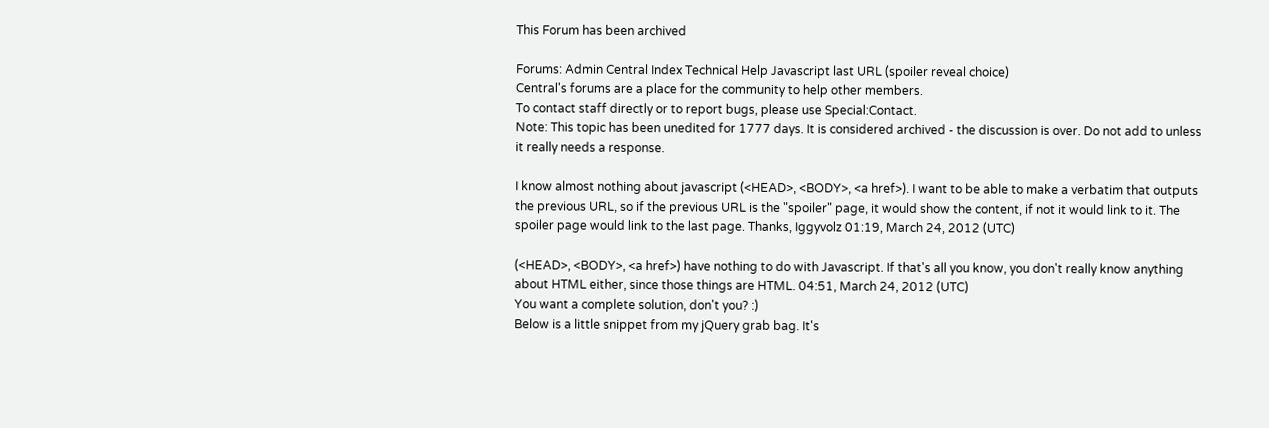This Forum has been archived

Forums: Admin Central Index Technical Help Javascript last URL (spoiler reveal choice)
Central's forums are a place for the community to help other members.
To contact staff directly or to report bugs, please use Special:Contact.
Note: This topic has been unedited for 1777 days. It is considered archived - the discussion is over. Do not add to unless it really needs a response.

I know almost nothing about javascript (<HEAD>, <BODY>, <a href>). I want to be able to make a verbatim that outputs the previous URL, so if the previous URL is the "spoiler" page, it would show the content, if not it would link to it. The spoiler page would link to the last page. Thanks, Iggyvolz 01:19, March 24, 2012 (UTC)

(<HEAD>, <BODY>, <a href>) have nothing to do with Javascript. If that's all you know, you don't really know anything about HTML either, since those things are HTML. 04:51, March 24, 2012 (UTC)
You want a complete solution, don't you? :)
Below is a little snippet from my jQuery grab bag. It's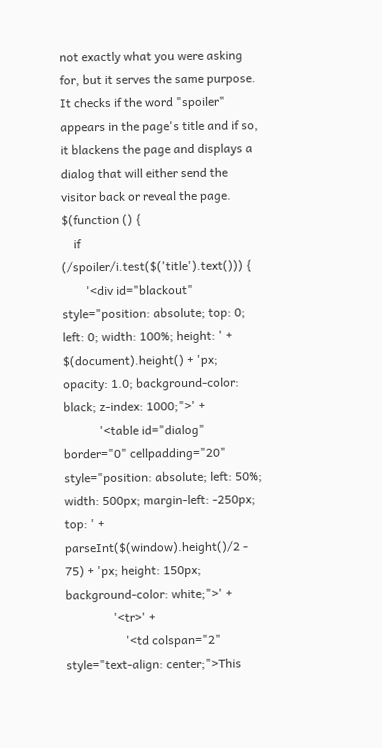not exactly what you were asking for, but it serves the same purpose. It checks if the word "spoiler" appears in the page's title and if so, it blackens the page and displays a dialog that will either send the visitor back or reveal the page.
$(function () {
    if (/spoiler/i.test($('title').text())) {
        '<div id="blackout" style="position: absolute; top: 0; left: 0; width: 100%; height: ' + $(document).height() + 'px; opacity: 1.0; background-color: black; z-index: 1000;">' +
            '<table id="dialog" border="0" cellpadding="20" style="position: absolute; left: 50%; width: 500px; margin-left: -250px; top: ' + parseInt($(window).height()/2 - 75) + 'px; height: 150px; background-color: white;">' +
                '<tr>' +
                    '<td colspan="2" style="text-align: center;">This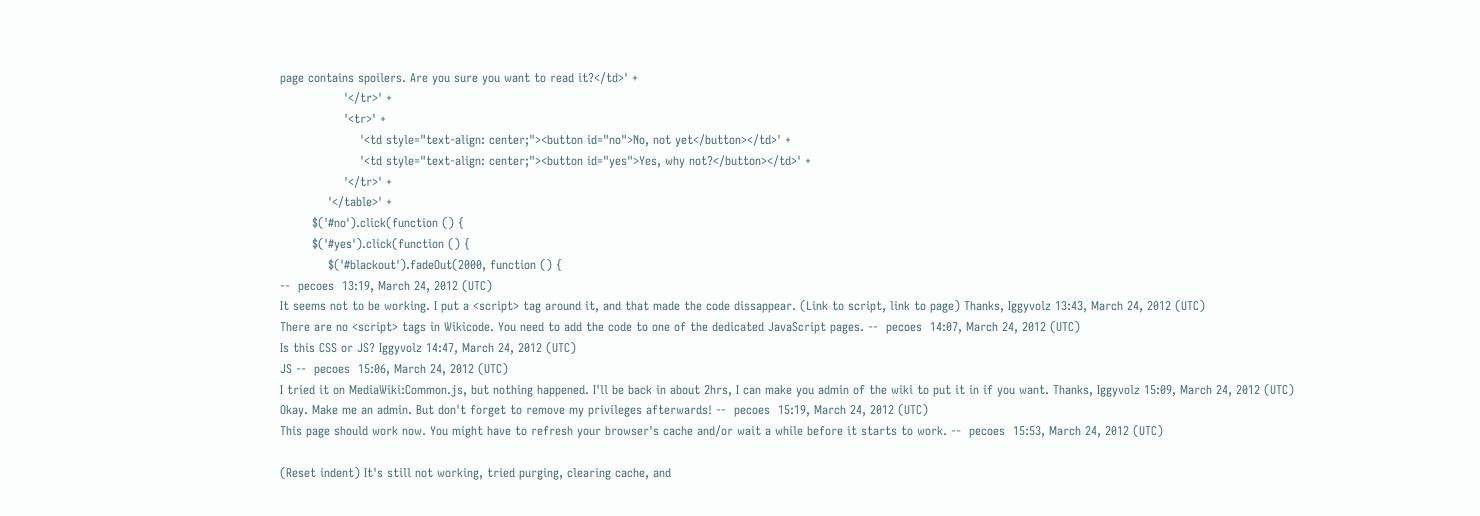page contains spoilers. Are you sure you want to read it?</td>' +
                '</tr>' +
                '<tr>' +
                    '<td style="text-align: center;"><button id="no">No, not yet</button></td>' +
                    '<td style="text-align: center;"><button id="yes">Yes, why not?</button></td>' +
                '</tr>' +
            '</table>' +
        $('#no').click(function () {
        $('#yes').click(function () {
            $('#blackout').fadeOut(2000, function () {
--  pecoes  13:19, March 24, 2012 (UTC)
It seems not to be working. I put a <script> tag around it, and that made the code dissappear. (Link to script, link to page) Thanks, Iggyvolz 13:43, March 24, 2012 (UTC)
There are no <script> tags in Wikicode. You need to add the code to one of the dedicated JavaScript pages. --  pecoes  14:07, March 24, 2012 (UTC)
Is this CSS or JS? Iggyvolz 14:47, March 24, 2012 (UTC)
JS --  pecoes  15:06, March 24, 2012 (UTC)
I tried it on MediaWiki:Common.js, but nothing happened. I'll be back in about 2hrs, I can make you admin of the wiki to put it in if you want. Thanks, Iggyvolz 15:09, March 24, 2012 (UTC)
Okay. Make me an admin. But don't forget to remove my privileges afterwards! --  pecoes  15:19, March 24, 2012 (UTC)
This page should work now. You might have to refresh your browser's cache and/or wait a while before it starts to work. --  pecoes  15:53, March 24, 2012 (UTC)

(Reset indent) It's still not working, tried purging, clearing cache, and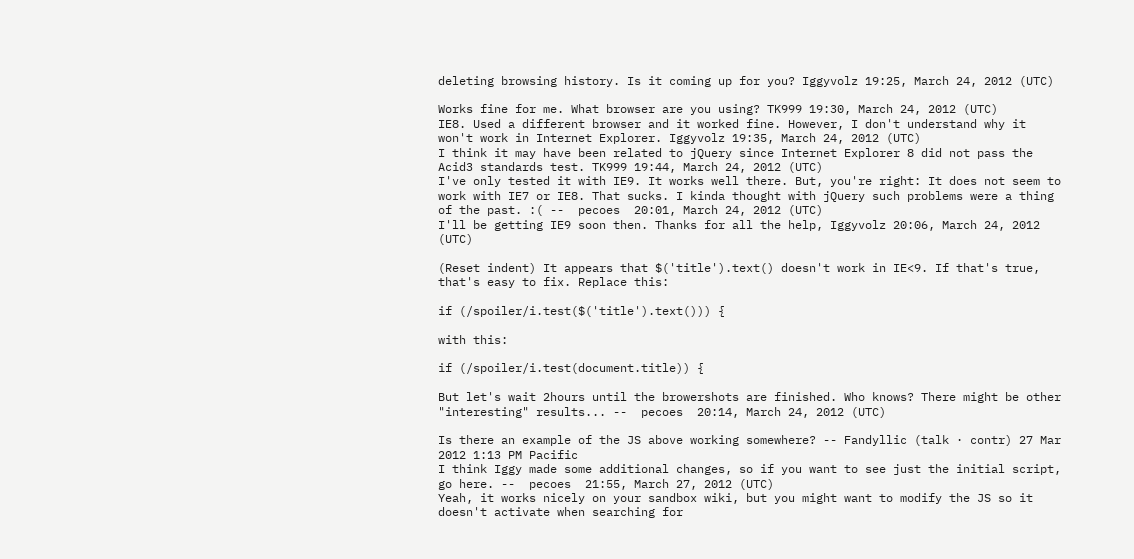deleting browsing history. Is it coming up for you? Iggyvolz 19:25, March 24, 2012 (UTC)

Works fine for me. What browser are you using? TK999 19:30, March 24, 2012 (UTC)
IE8. Used a different browser and it worked fine. However, I don't understand why it won't work in Internet Explorer. Iggyvolz 19:35, March 24, 2012 (UTC)
I think it may have been related to jQuery since Internet Explorer 8 did not pass the Acid3 standards test. TK999 19:44, March 24, 2012 (UTC)
I've only tested it with IE9. It works well there. But, you're right: It does not seem to work with IE7 or IE8. That sucks. I kinda thought with jQuery such problems were a thing of the past. :( --  pecoes  20:01, March 24, 2012 (UTC)
I'll be getting IE9 soon then. Thanks for all the help, Iggyvolz 20:06, March 24, 2012 (UTC)

(Reset indent) It appears that $('title').text() doesn't work in IE<9. If that's true, that's easy to fix. Replace this:

if (/spoiler/i.test($('title').text())) {

with this:

if (/spoiler/i.test(document.title)) {

But let's wait 2hours until the browershots are finished. Who knows? There might be other "interesting" results... --  pecoes  20:14, March 24, 2012 (UTC)

Is there an example of the JS above working somewhere? -- Fandyllic (talk · contr) 27 Mar 2012 1:13 PM Pacific
I think Iggy made some additional changes, so if you want to see just the initial script, go here. --  pecoes  21:55, March 27, 2012 (UTC)
Yeah, it works nicely on your sandbox wiki, but you might want to modify the JS so it doesn't activate when searching for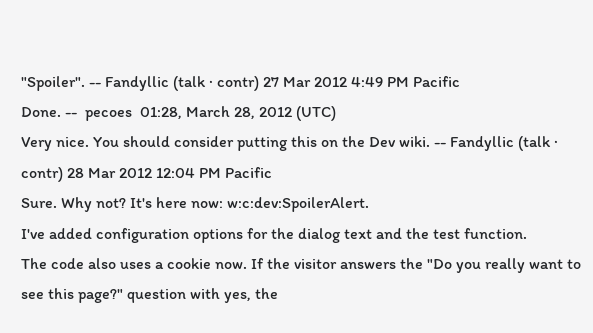"Spoiler". -- Fandyllic (talk · contr) 27 Mar 2012 4:49 PM Pacific
Done. --  pecoes  01:28, March 28, 2012 (UTC)
Very nice. You should consider putting this on the Dev wiki. -- Fandyllic (talk · contr) 28 Mar 2012 12:04 PM Pacific
Sure. Why not? It's here now: w:c:dev:SpoilerAlert.
I've added configuration options for the dialog text and the test function.
The code also uses a cookie now. If the visitor answers the "Do you really want to see this page?" question with yes, the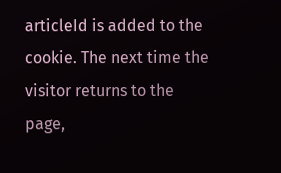articleId is added to the cookie. The next time the visitor returns to the page,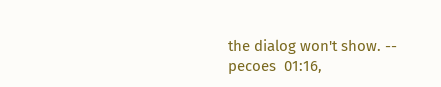the dialog won't show. --  pecoes  01:16,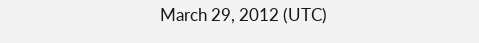March 29, 2012 (UTC)